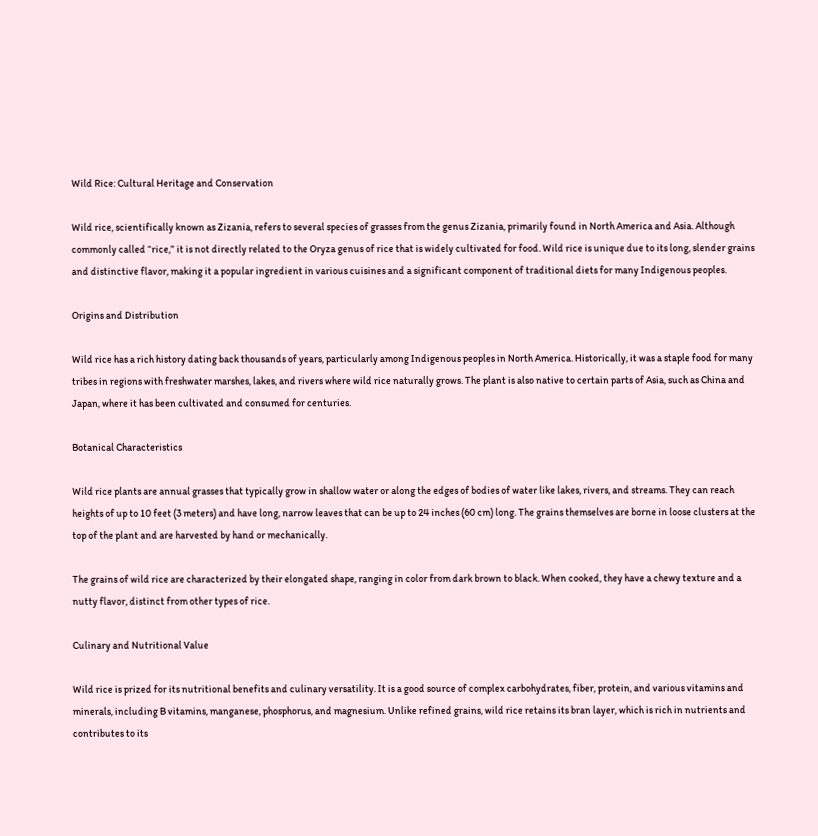Wild Rice: Cultural Heritage and Conservation

Wild rice, scientifically known as Zizania, refers to several species of grasses from the genus Zizania, primarily found in North America and Asia. Although commonly called “rice,” it is not directly related to the Oryza genus of rice that is widely cultivated for food. Wild rice is unique due to its long, slender grains and distinctive flavor, making it a popular ingredient in various cuisines and a significant component of traditional diets for many Indigenous peoples.

Origins and Distribution

Wild rice has a rich history dating back thousands of years, particularly among Indigenous peoples in North America. Historically, it was a staple food for many tribes in regions with freshwater marshes, lakes, and rivers where wild rice naturally grows. The plant is also native to certain parts of Asia, such as China and Japan, where it has been cultivated and consumed for centuries.

Botanical Characteristics

Wild rice plants are annual grasses that typically grow in shallow water or along the edges of bodies of water like lakes, rivers, and streams. They can reach heights of up to 10 feet (3 meters) and have long, narrow leaves that can be up to 24 inches (60 cm) long. The grains themselves are borne in loose clusters at the top of the plant and are harvested by hand or mechanically.

The grains of wild rice are characterized by their elongated shape, ranging in color from dark brown to black. When cooked, they have a chewy texture and a nutty flavor, distinct from other types of rice.

Culinary and Nutritional Value

Wild rice is prized for its nutritional benefits and culinary versatility. It is a good source of complex carbohydrates, fiber, protein, and various vitamins and minerals, including B vitamins, manganese, phosphorus, and magnesium. Unlike refined grains, wild rice retains its bran layer, which is rich in nutrients and contributes to its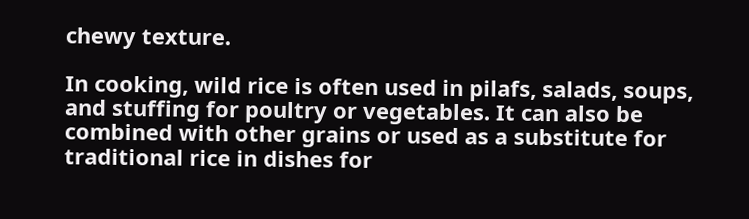chewy texture.

In cooking, wild rice is often used in pilafs, salads, soups, and stuffing for poultry or vegetables. It can also be combined with other grains or used as a substitute for traditional rice in dishes for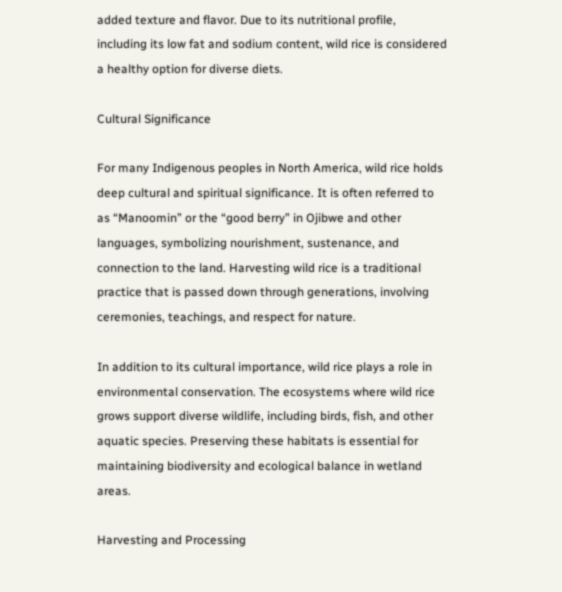added texture and flavor. Due to its nutritional profile, including its low fat and sodium content, wild rice is considered a healthy option for diverse diets.

Cultural Significance

For many Indigenous peoples in North America, wild rice holds deep cultural and spiritual significance. It is often referred to as “Manoomin” or the “good berry” in Ojibwe and other languages, symbolizing nourishment, sustenance, and connection to the land. Harvesting wild rice is a traditional practice that is passed down through generations, involving ceremonies, teachings, and respect for nature.

In addition to its cultural importance, wild rice plays a role in environmental conservation. The ecosystems where wild rice grows support diverse wildlife, including birds, fish, and other aquatic species. Preserving these habitats is essential for maintaining biodiversity and ecological balance in wetland areas.

Harvesting and Processing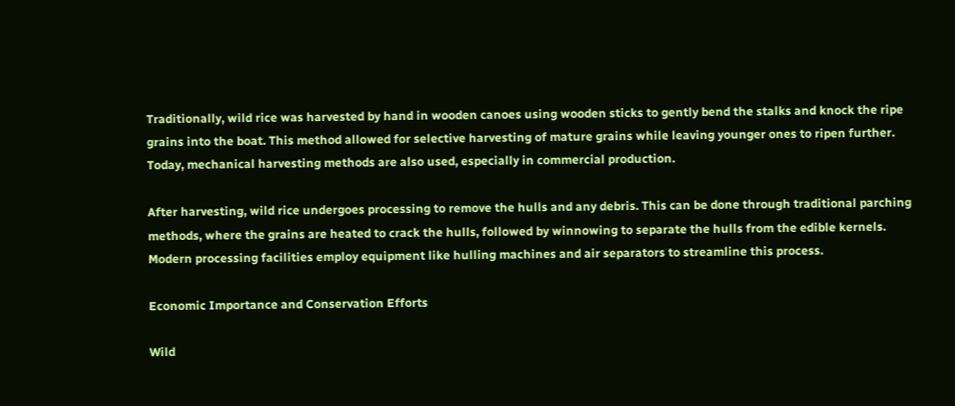Traditionally, wild rice was harvested by hand in wooden canoes using wooden sticks to gently bend the stalks and knock the ripe grains into the boat. This method allowed for selective harvesting of mature grains while leaving younger ones to ripen further. Today, mechanical harvesting methods are also used, especially in commercial production.

After harvesting, wild rice undergoes processing to remove the hulls and any debris. This can be done through traditional parching methods, where the grains are heated to crack the hulls, followed by winnowing to separate the hulls from the edible kernels. Modern processing facilities employ equipment like hulling machines and air separators to streamline this process.

Economic Importance and Conservation Efforts

Wild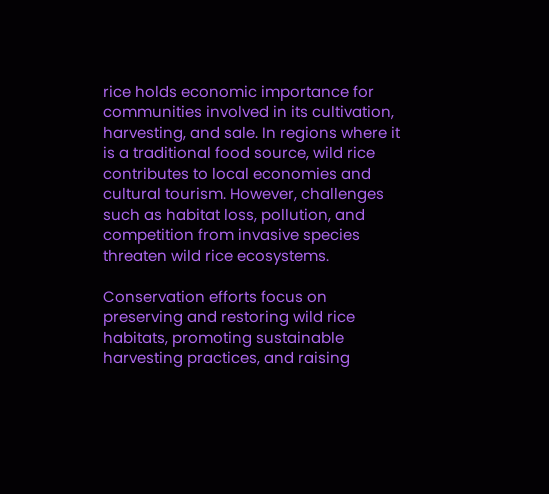rice holds economic importance for communities involved in its cultivation, harvesting, and sale. In regions where it is a traditional food source, wild rice contributes to local economies and cultural tourism. However, challenges such as habitat loss, pollution, and competition from invasive species threaten wild rice ecosystems.

Conservation efforts focus on preserving and restoring wild rice habitats, promoting sustainable harvesting practices, and raising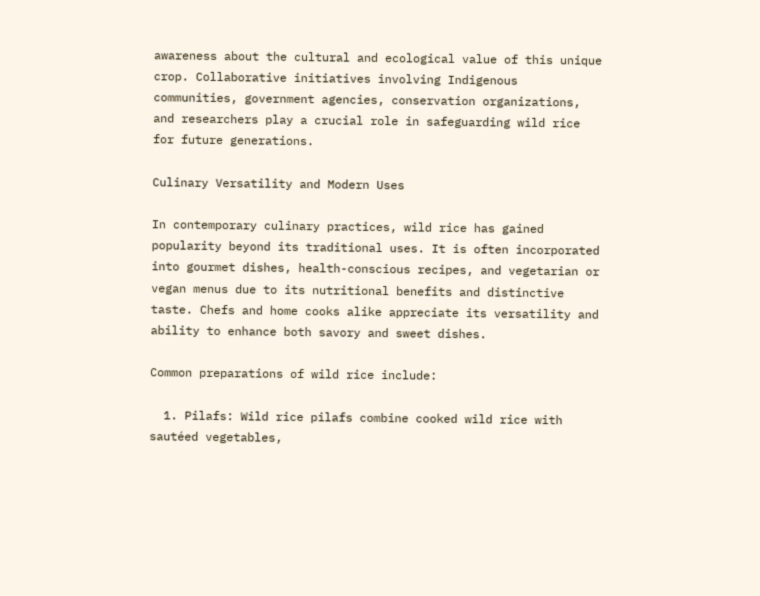awareness about the cultural and ecological value of this unique crop. Collaborative initiatives involving Indigenous communities, government agencies, conservation organizations, and researchers play a crucial role in safeguarding wild rice for future generations.

Culinary Versatility and Modern Uses

In contemporary culinary practices, wild rice has gained popularity beyond its traditional uses. It is often incorporated into gourmet dishes, health-conscious recipes, and vegetarian or vegan menus due to its nutritional benefits and distinctive taste. Chefs and home cooks alike appreciate its versatility and ability to enhance both savory and sweet dishes.

Common preparations of wild rice include:

  1. Pilafs: Wild rice pilafs combine cooked wild rice with sautéed vegetables,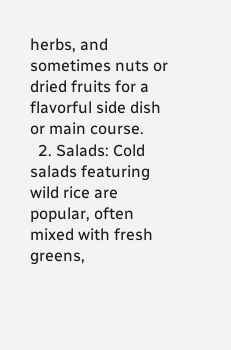herbs, and sometimes nuts or dried fruits for a flavorful side dish or main course.
  2. Salads: Cold salads featuring wild rice are popular, often mixed with fresh greens,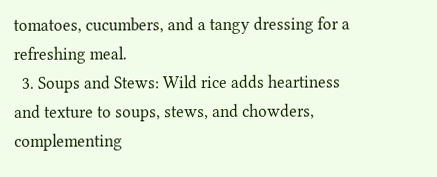tomatoes, cucumbers, and a tangy dressing for a refreshing meal.
  3. Soups and Stews: Wild rice adds heartiness and texture to soups, stews, and chowders, complementing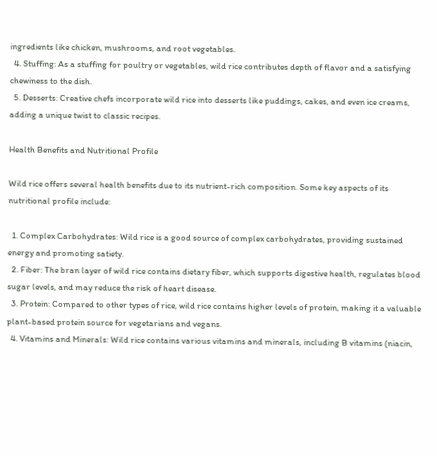ingredients like chicken, mushrooms, and root vegetables.
  4. Stuffing: As a stuffing for poultry or vegetables, wild rice contributes depth of flavor and a satisfying chewiness to the dish.
  5. Desserts: Creative chefs incorporate wild rice into desserts like puddings, cakes, and even ice creams, adding a unique twist to classic recipes.

Health Benefits and Nutritional Profile

Wild rice offers several health benefits due to its nutrient-rich composition. Some key aspects of its nutritional profile include:

  1. Complex Carbohydrates: Wild rice is a good source of complex carbohydrates, providing sustained energy and promoting satiety.
  2. Fiber: The bran layer of wild rice contains dietary fiber, which supports digestive health, regulates blood sugar levels, and may reduce the risk of heart disease.
  3. Protein: Compared to other types of rice, wild rice contains higher levels of protein, making it a valuable plant-based protein source for vegetarians and vegans.
  4. Vitamins and Minerals: Wild rice contains various vitamins and minerals, including B vitamins (niacin,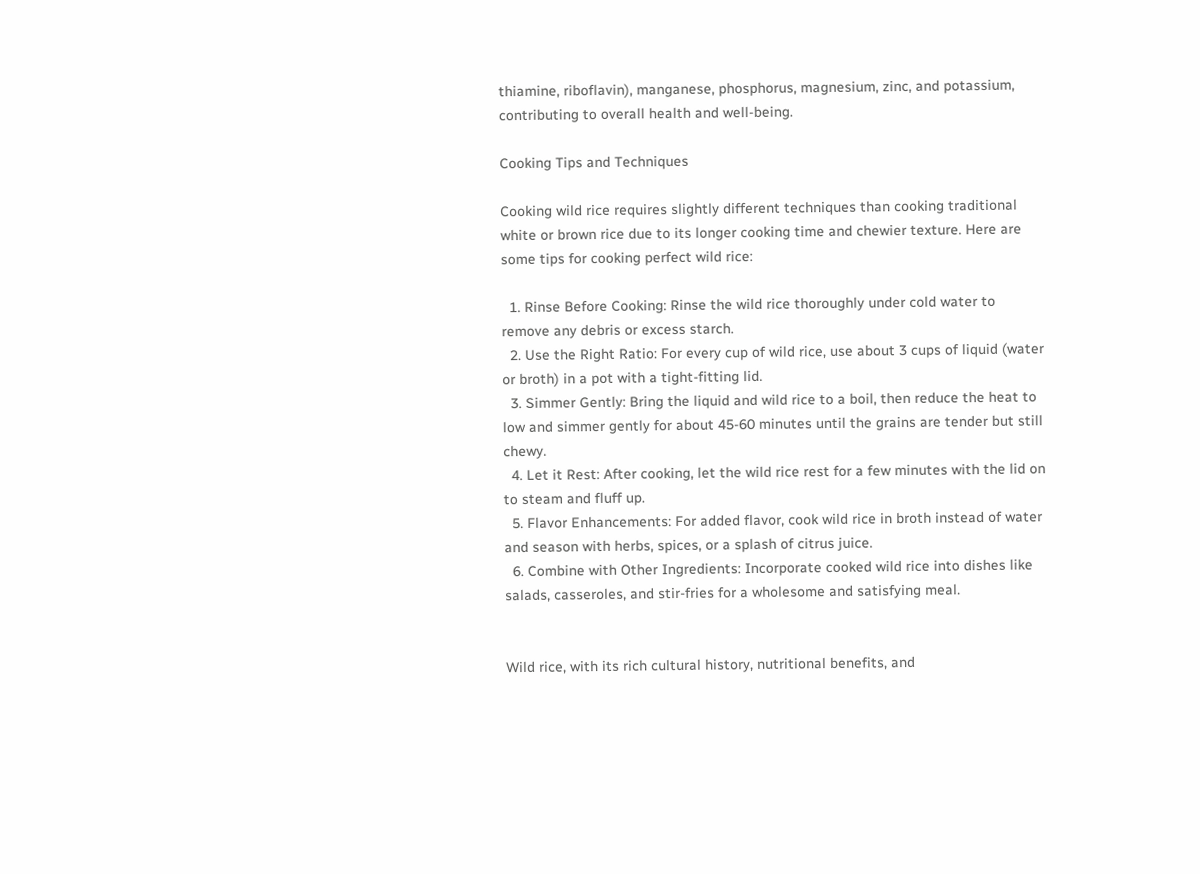thiamine, riboflavin), manganese, phosphorus, magnesium, zinc, and potassium, contributing to overall health and well-being.

Cooking Tips and Techniques

Cooking wild rice requires slightly different techniques than cooking traditional white or brown rice due to its longer cooking time and chewier texture. Here are some tips for cooking perfect wild rice:

  1. Rinse Before Cooking: Rinse the wild rice thoroughly under cold water to remove any debris or excess starch.
  2. Use the Right Ratio: For every cup of wild rice, use about 3 cups of liquid (water or broth) in a pot with a tight-fitting lid.
  3. Simmer Gently: Bring the liquid and wild rice to a boil, then reduce the heat to low and simmer gently for about 45-60 minutes until the grains are tender but still chewy.
  4. Let it Rest: After cooking, let the wild rice rest for a few minutes with the lid on to steam and fluff up.
  5. Flavor Enhancements: For added flavor, cook wild rice in broth instead of water and season with herbs, spices, or a splash of citrus juice.
  6. Combine with Other Ingredients: Incorporate cooked wild rice into dishes like salads, casseroles, and stir-fries for a wholesome and satisfying meal.


Wild rice, with its rich cultural history, nutritional benefits, and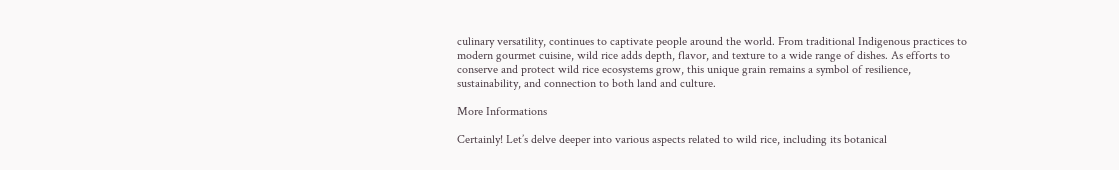culinary versatility, continues to captivate people around the world. From traditional Indigenous practices to modern gourmet cuisine, wild rice adds depth, flavor, and texture to a wide range of dishes. As efforts to conserve and protect wild rice ecosystems grow, this unique grain remains a symbol of resilience, sustainability, and connection to both land and culture.

More Informations

Certainly! Let’s delve deeper into various aspects related to wild rice, including its botanical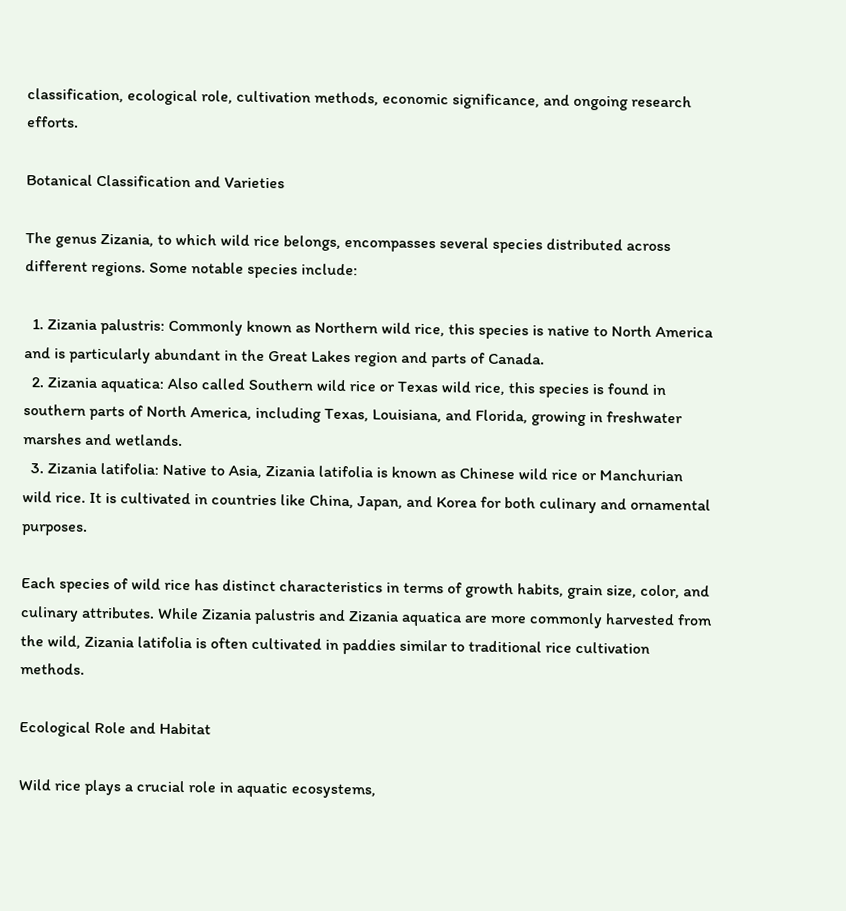classification, ecological role, cultivation methods, economic significance, and ongoing research efforts.

Botanical Classification and Varieties

The genus Zizania, to which wild rice belongs, encompasses several species distributed across different regions. Some notable species include:

  1. Zizania palustris: Commonly known as Northern wild rice, this species is native to North America and is particularly abundant in the Great Lakes region and parts of Canada.
  2. Zizania aquatica: Also called Southern wild rice or Texas wild rice, this species is found in southern parts of North America, including Texas, Louisiana, and Florida, growing in freshwater marshes and wetlands.
  3. Zizania latifolia: Native to Asia, Zizania latifolia is known as Chinese wild rice or Manchurian wild rice. It is cultivated in countries like China, Japan, and Korea for both culinary and ornamental purposes.

Each species of wild rice has distinct characteristics in terms of growth habits, grain size, color, and culinary attributes. While Zizania palustris and Zizania aquatica are more commonly harvested from the wild, Zizania latifolia is often cultivated in paddies similar to traditional rice cultivation methods.

Ecological Role and Habitat

Wild rice plays a crucial role in aquatic ecosystems,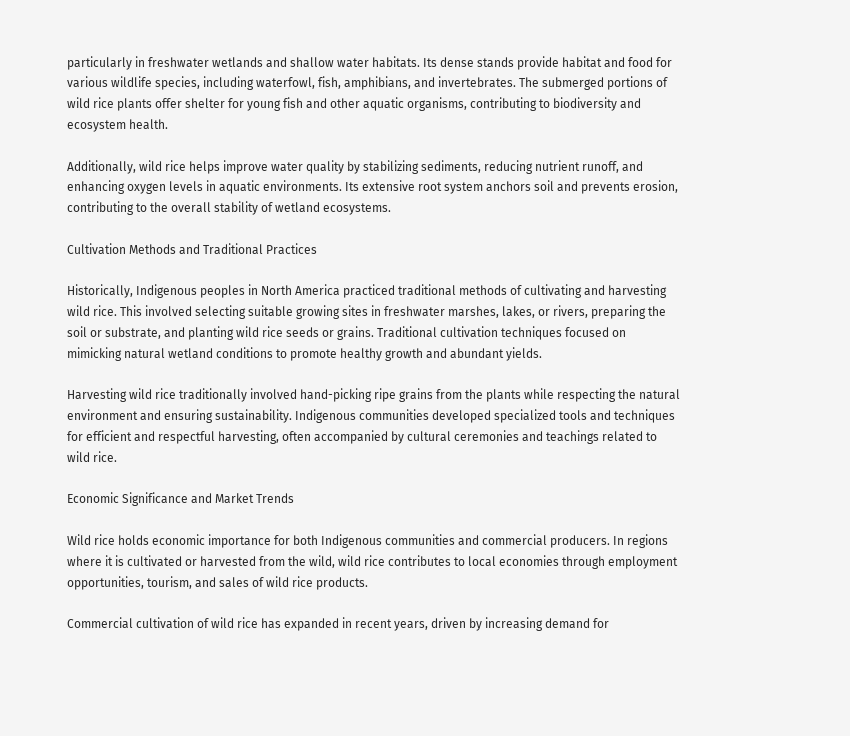particularly in freshwater wetlands and shallow water habitats. Its dense stands provide habitat and food for various wildlife species, including waterfowl, fish, amphibians, and invertebrates. The submerged portions of wild rice plants offer shelter for young fish and other aquatic organisms, contributing to biodiversity and ecosystem health.

Additionally, wild rice helps improve water quality by stabilizing sediments, reducing nutrient runoff, and enhancing oxygen levels in aquatic environments. Its extensive root system anchors soil and prevents erosion, contributing to the overall stability of wetland ecosystems.

Cultivation Methods and Traditional Practices

Historically, Indigenous peoples in North America practiced traditional methods of cultivating and harvesting wild rice. This involved selecting suitable growing sites in freshwater marshes, lakes, or rivers, preparing the soil or substrate, and planting wild rice seeds or grains. Traditional cultivation techniques focused on mimicking natural wetland conditions to promote healthy growth and abundant yields.

Harvesting wild rice traditionally involved hand-picking ripe grains from the plants while respecting the natural environment and ensuring sustainability. Indigenous communities developed specialized tools and techniques for efficient and respectful harvesting, often accompanied by cultural ceremonies and teachings related to wild rice.

Economic Significance and Market Trends

Wild rice holds economic importance for both Indigenous communities and commercial producers. In regions where it is cultivated or harvested from the wild, wild rice contributes to local economies through employment opportunities, tourism, and sales of wild rice products.

Commercial cultivation of wild rice has expanded in recent years, driven by increasing demand for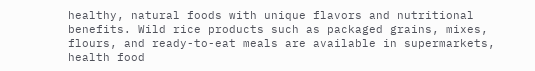healthy, natural foods with unique flavors and nutritional benefits. Wild rice products such as packaged grains, mixes, flours, and ready-to-eat meals are available in supermarkets, health food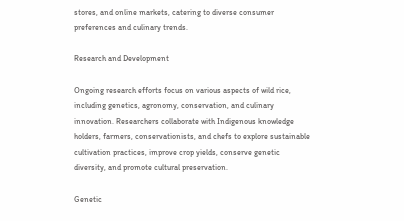stores, and online markets, catering to diverse consumer preferences and culinary trends.

Research and Development

Ongoing research efforts focus on various aspects of wild rice, including genetics, agronomy, conservation, and culinary innovation. Researchers collaborate with Indigenous knowledge holders, farmers, conservationists, and chefs to explore sustainable cultivation practices, improve crop yields, conserve genetic diversity, and promote cultural preservation.

Genetic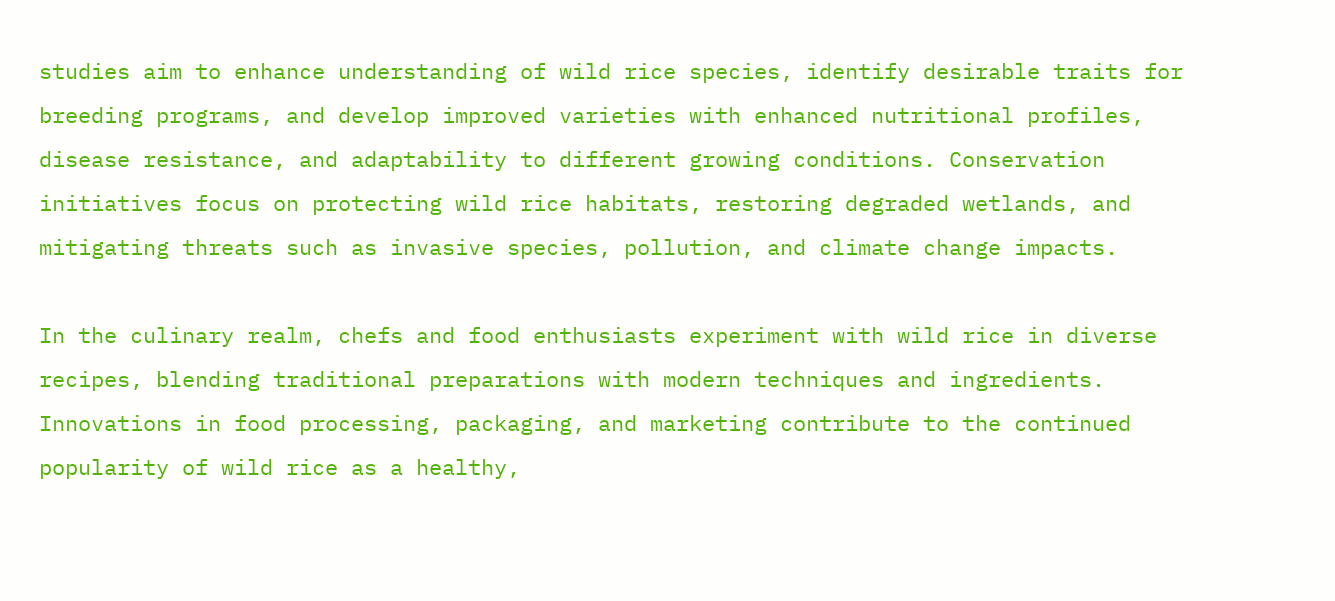studies aim to enhance understanding of wild rice species, identify desirable traits for breeding programs, and develop improved varieties with enhanced nutritional profiles, disease resistance, and adaptability to different growing conditions. Conservation initiatives focus on protecting wild rice habitats, restoring degraded wetlands, and mitigating threats such as invasive species, pollution, and climate change impacts.

In the culinary realm, chefs and food enthusiasts experiment with wild rice in diverse recipes, blending traditional preparations with modern techniques and ingredients. Innovations in food processing, packaging, and marketing contribute to the continued popularity of wild rice as a healthy,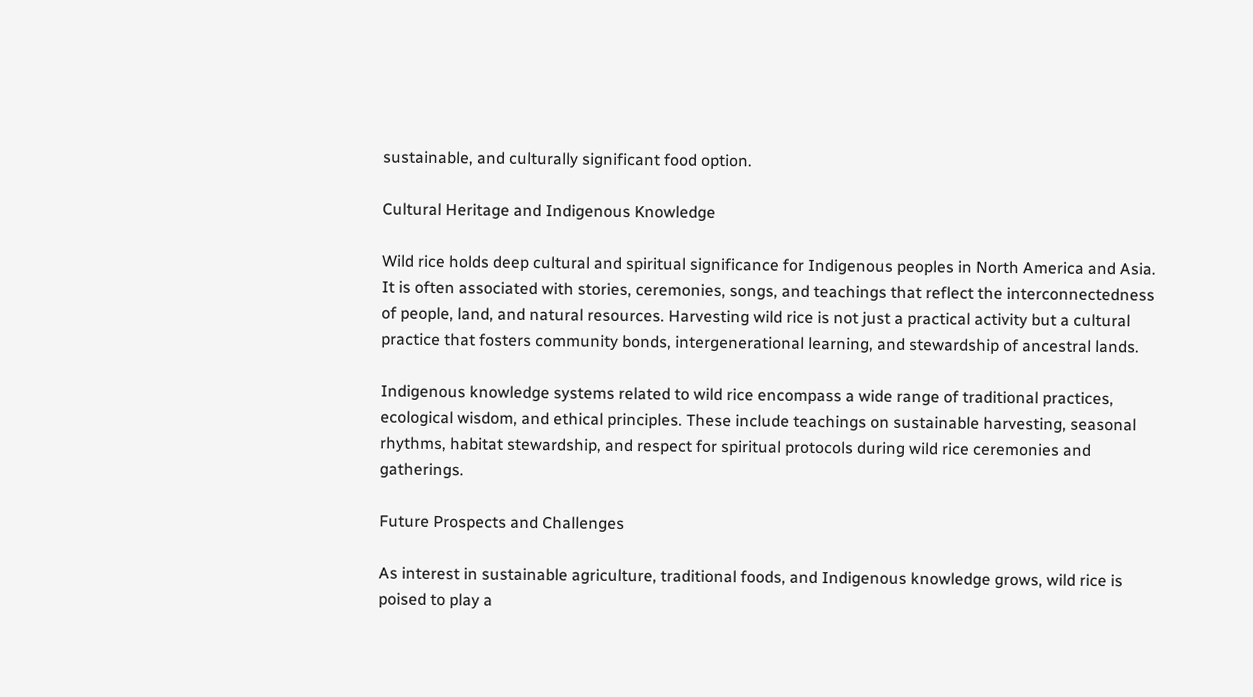sustainable, and culturally significant food option.

Cultural Heritage and Indigenous Knowledge

Wild rice holds deep cultural and spiritual significance for Indigenous peoples in North America and Asia. It is often associated with stories, ceremonies, songs, and teachings that reflect the interconnectedness of people, land, and natural resources. Harvesting wild rice is not just a practical activity but a cultural practice that fosters community bonds, intergenerational learning, and stewardship of ancestral lands.

Indigenous knowledge systems related to wild rice encompass a wide range of traditional practices, ecological wisdom, and ethical principles. These include teachings on sustainable harvesting, seasonal rhythms, habitat stewardship, and respect for spiritual protocols during wild rice ceremonies and gatherings.

Future Prospects and Challenges

As interest in sustainable agriculture, traditional foods, and Indigenous knowledge grows, wild rice is poised to play a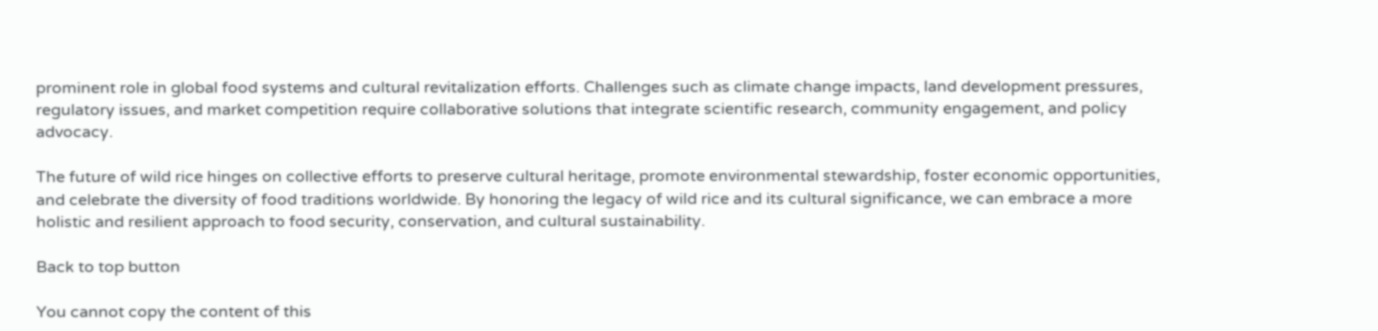prominent role in global food systems and cultural revitalization efforts. Challenges such as climate change impacts, land development pressures, regulatory issues, and market competition require collaborative solutions that integrate scientific research, community engagement, and policy advocacy.

The future of wild rice hinges on collective efforts to preserve cultural heritage, promote environmental stewardship, foster economic opportunities, and celebrate the diversity of food traditions worldwide. By honoring the legacy of wild rice and its cultural significance, we can embrace a more holistic and resilient approach to food security, conservation, and cultural sustainability.

Back to top button

You cannot copy the content of this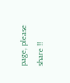page, please share !!